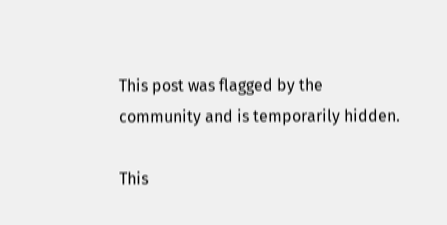This post was flagged by the community and is temporarily hidden.

This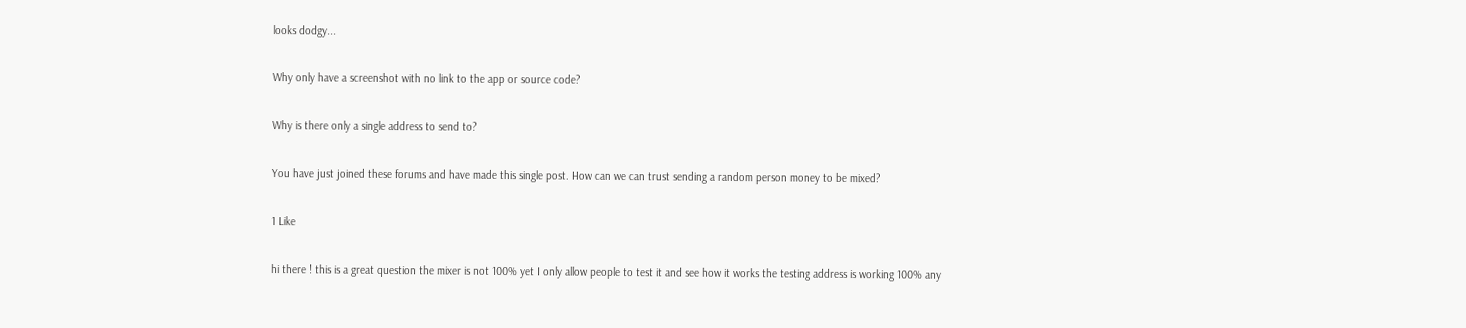looks dodgy...

Why only have a screenshot with no link to the app or source code?

Why is there only a single address to send to?

You have just joined these forums and have made this single post. How can we can trust sending a random person money to be mixed?

1 Like

hi there ! this is a great question the mixer is not 100% yet I only allow people to test it and see how it works the testing address is working 100% any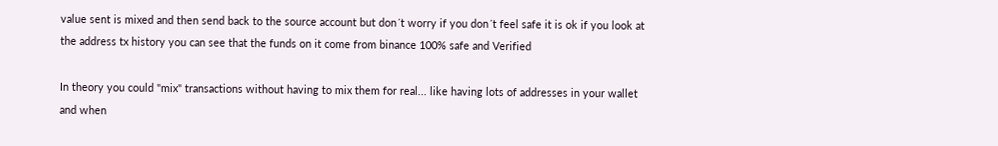value sent is mixed and then send back to the source account but don´t worry if you don´t feel safe it is ok if you look at the address tx history you can see that the funds on it come from binance 100% safe and Verified

In theory you could "mix" transactions without having to mix them for real... like having lots of addresses in your wallet and when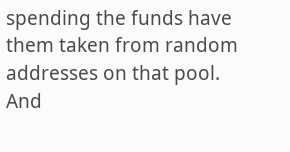spending the funds have them taken from random addresses on that pool.
And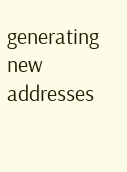generating new addresses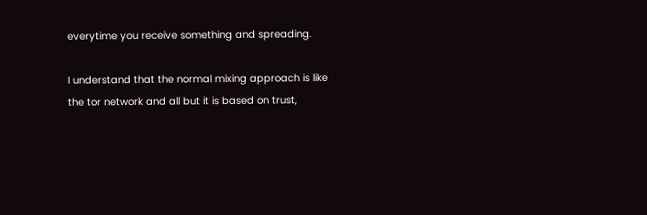everytime you receive something and spreading.

I understand that the normal mixing approach is like the tor network and all but it is based on trust,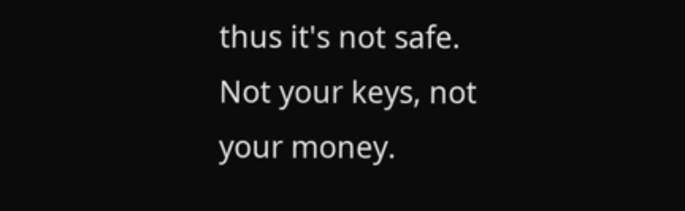thus it's not safe. Not your keys, not your money.